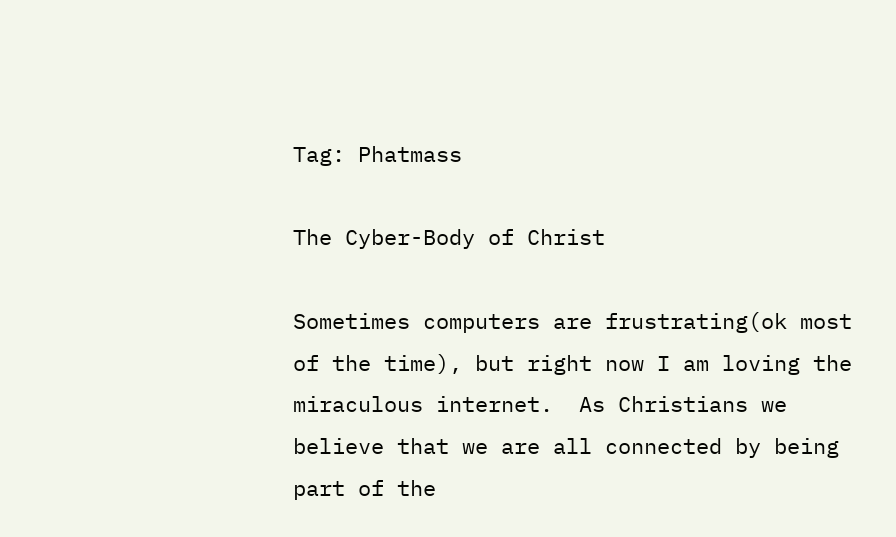Tag: Phatmass

The Cyber-Body of Christ

Sometimes computers are frustrating(ok most of the time), but right now I am loving the miraculous internet.  As Christians we believe that we are all connected by being part of the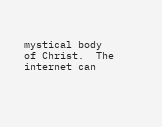mystical body of Christ.  The internet can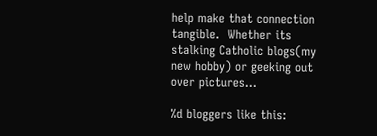help make that connection tangible.  Whether its stalking Catholic blogs(my new hobby) or geeking out over pictures…

%d bloggers like this: